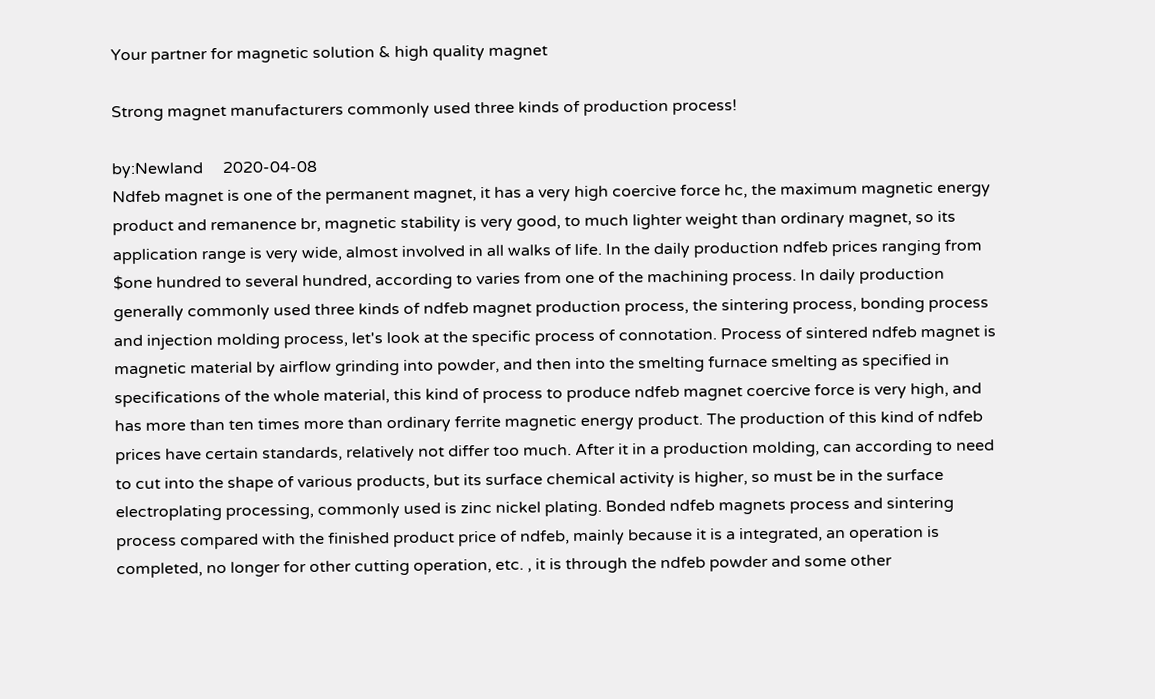Your partner for magnetic solution & high quality magnet

Strong magnet manufacturers commonly used three kinds of production process!

by:Newland     2020-04-08
Ndfeb magnet is one of the permanent magnet, it has a very high coercive force hc, the maximum magnetic energy product and remanence br, magnetic stability is very good, to much lighter weight than ordinary magnet, so its application range is very wide, almost involved in all walks of life. In the daily production ndfeb prices ranging from $one hundred to several hundred, according to varies from one of the machining process. In daily production generally commonly used three kinds of ndfeb magnet production process, the sintering process, bonding process and injection molding process, let's look at the specific process of connotation. Process of sintered ndfeb magnet is magnetic material by airflow grinding into powder, and then into the smelting furnace smelting as specified in specifications of the whole material, this kind of process to produce ndfeb magnet coercive force is very high, and has more than ten times more than ordinary ferrite magnetic energy product. The production of this kind of ndfeb prices have certain standards, relatively not differ too much. After it in a production molding, can according to need to cut into the shape of various products, but its surface chemical activity is higher, so must be in the surface electroplating processing, commonly used is zinc nickel plating. Bonded ndfeb magnets process and sintering process compared with the finished product price of ndfeb, mainly because it is a integrated, an operation is completed, no longer for other cutting operation, etc. , it is through the ndfeb powder and some other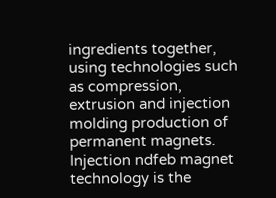ingredients together, using technologies such as compression, extrusion and injection molding production of permanent magnets. Injection ndfeb magnet technology is the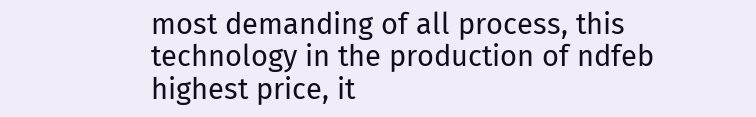most demanding of all process, this technology in the production of ndfeb highest price, it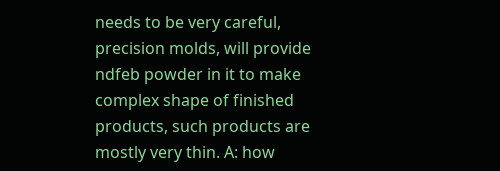needs to be very careful, precision molds, will provide ndfeb powder in it to make complex shape of finished products, such products are mostly very thin. A: how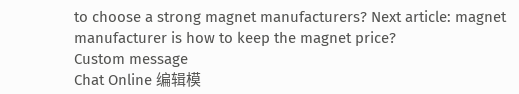to choose a strong magnet manufacturers? Next article: magnet manufacturer is how to keep the magnet price?
Custom message
Chat Online 编辑模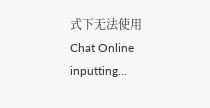式下无法使用
Chat Online inputting...